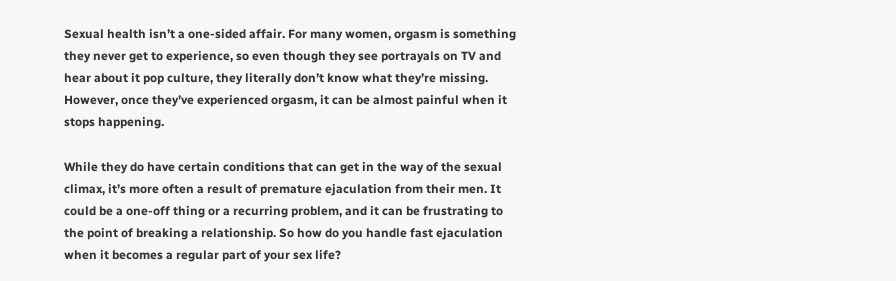Sexual health isn’t a one-sided affair. For many women, orgasm is something they never get to experience, so even though they see portrayals on TV and hear about it pop culture, they literally don’t know what they’re missing. However, once they’ve experienced orgasm, it can be almost painful when it stops happening.

While they do have certain conditions that can get in the way of the sexual climax, it’s more often a result of premature ejaculation from their men. It could be a one-off thing or a recurring problem, and it can be frustrating to the point of breaking a relationship. So how do you handle fast ejaculation when it becomes a regular part of your sex life?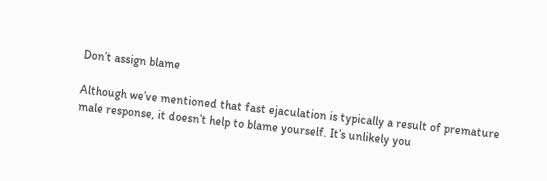Don’t assign blame

Although we’ve mentioned that fast ejaculation is typically a result of premature male response, it doesn’t help to blame yourself. It’s unlikely you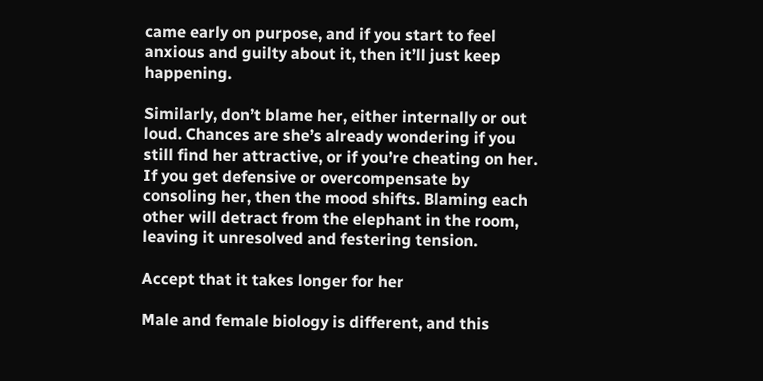came early on purpose, and if you start to feel anxious and guilty about it, then it’ll just keep happening.

Similarly, don’t blame her, either internally or out loud. Chances are she’s already wondering if you still find her attractive, or if you’re cheating on her. If you get defensive or overcompensate by consoling her, then the mood shifts. Blaming each other will detract from the elephant in the room, leaving it unresolved and festering tension.

Accept that it takes longer for her

Male and female biology is different, and this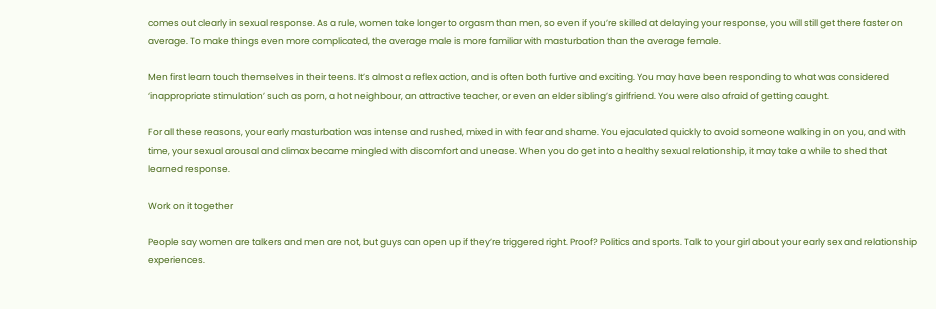comes out clearly in sexual response. As a rule, women take longer to orgasm than men, so even if you’re skilled at delaying your response, you will still get there faster on average. To make things even more complicated, the average male is more familiar with masturbation than the average female.

Men first learn touch themselves in their teens. It’s almost a reflex action, and is often both furtive and exciting. You may have been responding to what was considered ‘inappropriate stimulation’ such as porn, a hot neighbour, an attractive teacher, or even an elder sibling’s girlfriend. You were also afraid of getting caught.

For all these reasons, your early masturbation was intense and rushed, mixed in with fear and shame. You ejaculated quickly to avoid someone walking in on you, and with time, your sexual arousal and climax became mingled with discomfort and unease. When you do get into a healthy sexual relationship, it may take a while to shed that learned response.

Work on it together

People say women are talkers and men are not, but guys can open up if they’re triggered right. Proof? Politics and sports. Talk to your girl about your early sex and relationship experiences.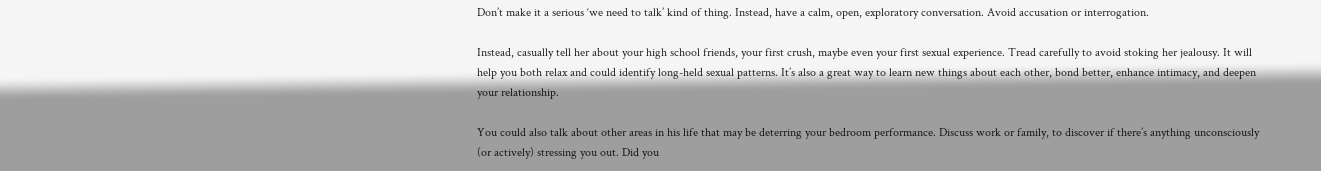Don’t make it a serious ‘we need to talk’ kind of thing. Instead, have a calm, open, exploratory conversation. Avoid accusation or interrogation.

Instead, casually tell her about your high school friends, your first crush, maybe even your first sexual experience. Tread carefully to avoid stoking her jealousy. It will help you both relax and could identify long-held sexual patterns. It’s also a great way to learn new things about each other, bond better, enhance intimacy, and deepen your relationship.

You could also talk about other areas in his life that may be deterring your bedroom performance. Discuss work or family, to discover if there’s anything unconsciously (or actively) stressing you out. Did you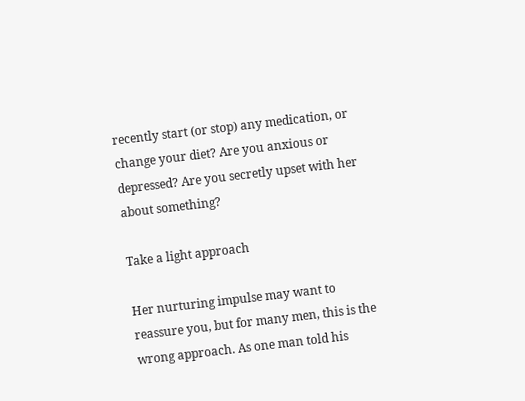recently start (or stop) any medication, or change your diet? Are you anxious or depressed? Are you secretly upset with her about something?

Take a light approach

Her nurturing impulse may want to reassure you, but for many men, this is the wrong approach. As one man told his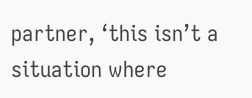partner, ‘this isn’t a situation where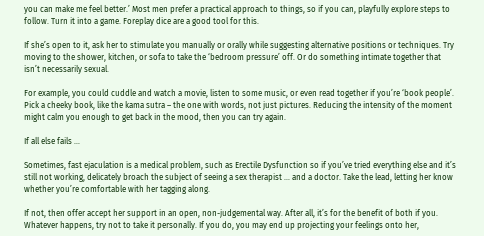you can make me feel better.’ Most men prefer a practical approach to things, so if you can, playfully explore steps to follow. Turn it into a game. Foreplay dice are a good tool for this.

If she’s open to it, ask her to stimulate you manually or orally while suggesting alternative positions or techniques. Try moving to the shower, kitchen, or sofa to take the ‘bedroom pressure’ off. Or do something intimate together that isn’t necessarily sexual.

For example, you could cuddle and watch a movie, listen to some music, or even read together if you’re ‘book people’. Pick a cheeky book, like the kama sutra – the one with words, not just pictures. Reducing the intensity of the moment might calm you enough to get back in the mood, then you can try again.

If all else fails …

Sometimes, fast ejaculation is a medical problem, such as Erectile Dysfunction so if you’ve tried everything else and it’s still not working, delicately broach the subject of seeing a sex therapist … and a doctor. Take the lead, letting her know whether you’re comfortable with her tagging along.

If not, then offer accept her support in an open, non-judgemental way. After all, it’s for the benefit of both if you. Whatever happens, try not to take it personally. If you do, you may end up projecting your feelings onto her,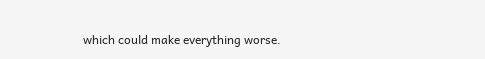which could make everything worse.